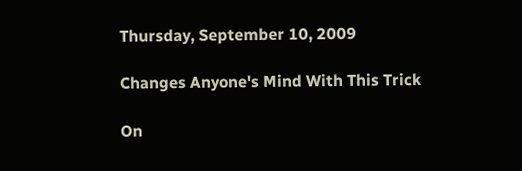Thursday, September 10, 2009

Changes Anyone's Mind With This Trick

On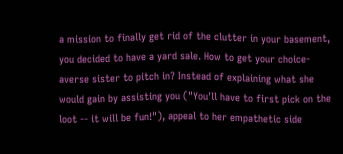a mission to finally get rid of the clutter in your basement, you decided to have a yard sale. How to get your choice-averse sister to pitch in? Instead of explaining what she would gain by assisting you ("You'll have to first pick on the loot -- it will be fun!"), appeal to her empathetic side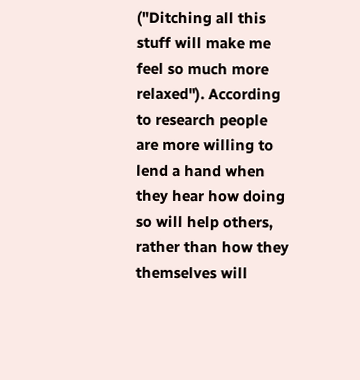("Ditching all this stuff will make me feel so much more relaxed"). According to research people are more willing to lend a hand when they hear how doing so will help others, rather than how they themselves will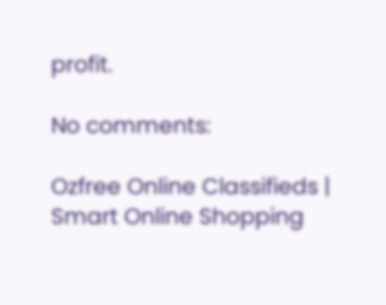profit.

No comments:

Ozfree Online Classifieds | Smart Online Shopping